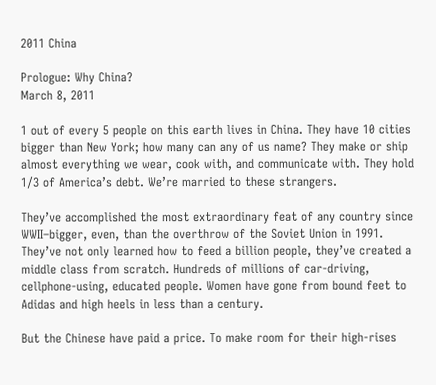2011 China

Prologue: Why China?
March 8, 2011

1 out of every 5 people on this earth lives in China. They have 10 cities bigger than New York; how many can any of us name? They make or ship almost everything we wear, cook with, and communicate with. They hold 1/3 of America’s debt. We’re married to these strangers.

They’ve accomplished the most extraordinary feat of any country since WWII–bigger, even, than the overthrow of the Soviet Union in 1991. They’ve not only learned how to feed a billion people, they’ve created a middle class from scratch. Hundreds of millions of car-driving, cellphone-using, educated people. Women have gone from bound feet to Adidas and high heels in less than a century.

But the Chinese have paid a price. To make room for their high-rises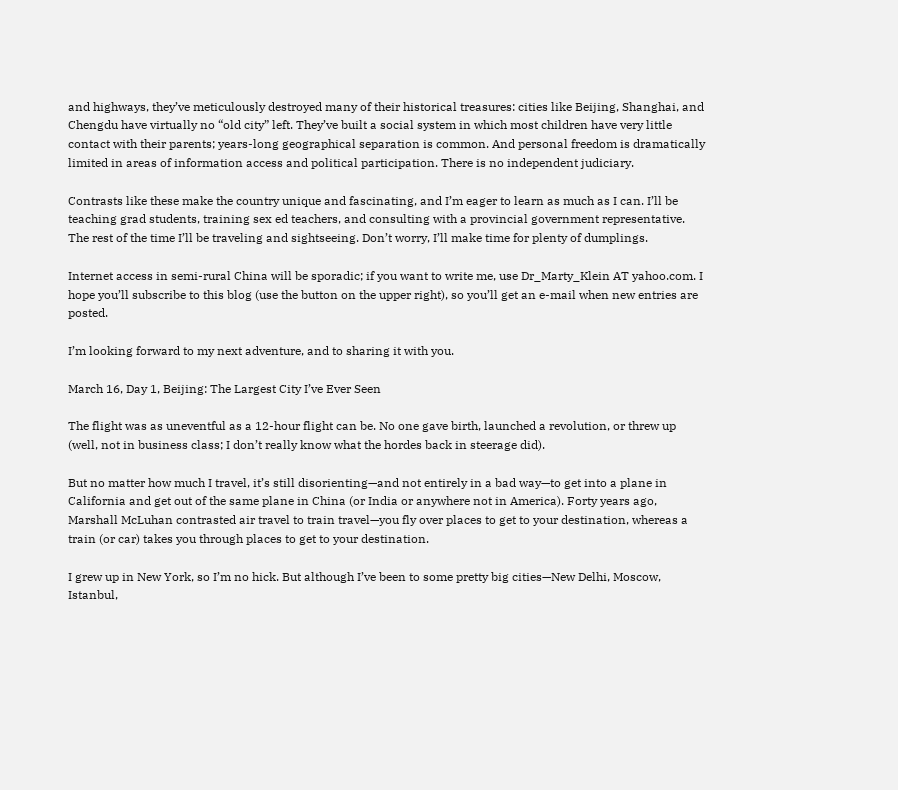and highways, they’ve meticulously destroyed many of their historical treasures: cities like Beijing, Shanghai, and Chengdu have virtually no “old city” left. They’ve built a social system in which most children have very little contact with their parents; years-long geographical separation is common. And personal freedom is dramatically limited in areas of information access and political participation. There is no independent judiciary.

Contrasts like these make the country unique and fascinating, and I’m eager to learn as much as I can. I’ll be teaching grad students, training sex ed teachers, and consulting with a provincial government representative. The rest of the time I’ll be traveling and sightseeing. Don’t worry, I’ll make time for plenty of dumplings.

Internet access in semi-rural China will be sporadic; if you want to write me, use Dr_Marty_Klein AT yahoo.com. I hope you’ll subscribe to this blog (use the button on the upper right), so you’ll get an e-mail when new entries are posted.

I’m looking forward to my next adventure, and to sharing it with you.

March 16, Day 1, Beijing: The Largest City I’ve Ever Seen

The flight was as uneventful as a 12-hour flight can be. No one gave birth, launched a revolution, or threw up (well, not in business class; I don’t really know what the hordes back in steerage did).

But no matter how much I travel, it’s still disorienting—and not entirely in a bad way—to get into a plane in California and get out of the same plane in China (or India or anywhere not in America). Forty years ago, Marshall McLuhan contrasted air travel to train travel—you fly over places to get to your destination, whereas a train (or car) takes you through places to get to your destination.

I grew up in New York, so I’m no hick. But although I’ve been to some pretty big cities—New Delhi, Moscow, Istanbul,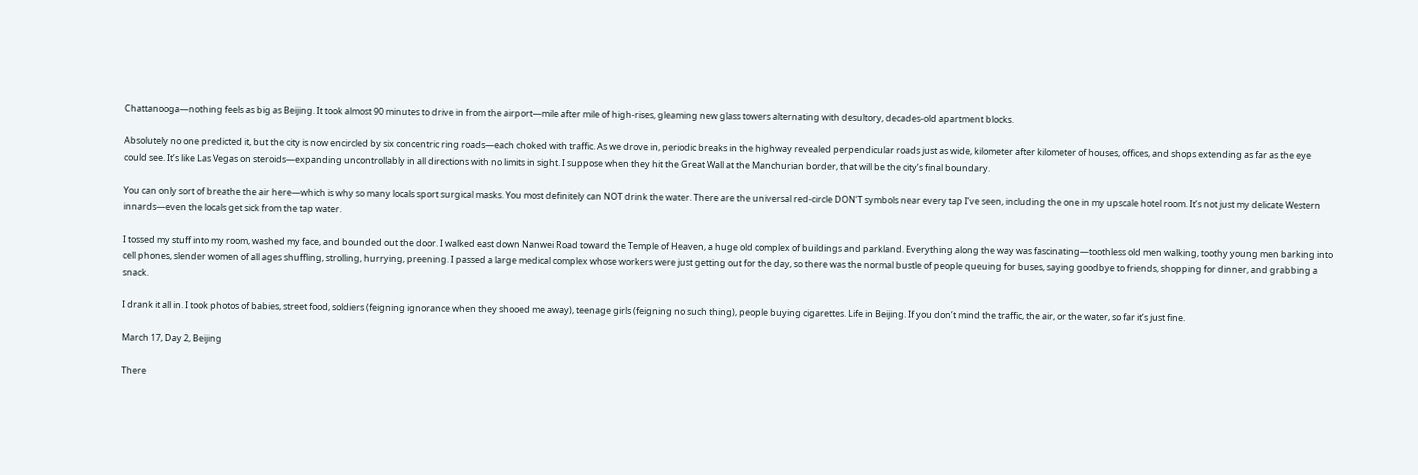Chattanooga—nothing feels as big as Beijing. It took almost 90 minutes to drive in from the airport—mile after mile of high-rises, gleaming new glass towers alternating with desultory, decades-old apartment blocks.

Absolutely no one predicted it, but the city is now encircled by six concentric ring roads—each choked with traffic. As we drove in, periodic breaks in the highway revealed perpendicular roads just as wide, kilometer after kilometer of houses, offices, and shops extending as far as the eye could see. It’s like Las Vegas on steroids—expanding uncontrollably in all directions with no limits in sight. I suppose when they hit the Great Wall at the Manchurian border, that will be the city’s final boundary.

You can only sort of breathe the air here—which is why so many locals sport surgical masks. You most definitely can NOT drink the water. There are the universal red-circle DON’T symbols near every tap I’ve seen, including the one in my upscale hotel room. It’s not just my delicate Western innards—even the locals get sick from the tap water.

I tossed my stuff into my room, washed my face, and bounded out the door. I walked east down Nanwei Road toward the Temple of Heaven, a huge old complex of buildings and parkland. Everything along the way was fascinating—toothless old men walking, toothy young men barking into cell phones, slender women of all ages shuffling, strolling, hurrying, preening. I passed a large medical complex whose workers were just getting out for the day, so there was the normal bustle of people queuing for buses, saying goodbye to friends, shopping for dinner, and grabbing a snack.

I drank it all in. I took photos of babies, street food, soldiers (feigning ignorance when they shooed me away), teenage girls (feigning no such thing), people buying cigarettes. Life in Beijing. If you don’t mind the traffic, the air, or the water, so far it’s just fine.

March 17, Day 2, Beijing

There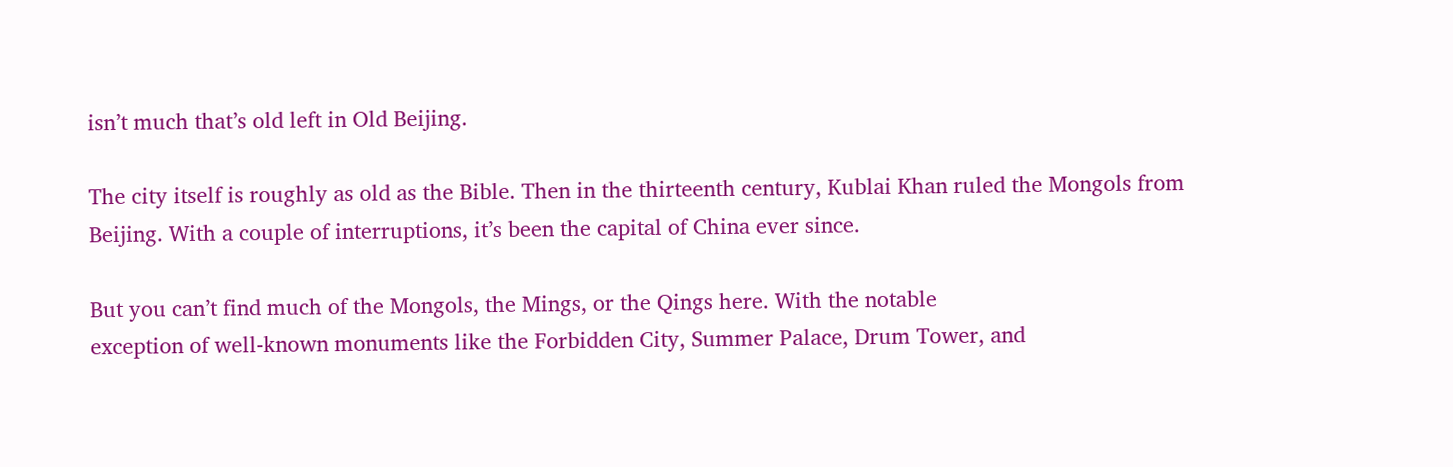isn’t much that’s old left in Old Beijing.

The city itself is roughly as old as the Bible. Then in the thirteenth century, Kublai Khan ruled the Mongols from Beijing. With a couple of interruptions, it’s been the capital of China ever since.

But you can’t find much of the Mongols, the Mings, or the Qings here. With the notable
exception of well-known monuments like the Forbidden City, Summer Palace, Drum Tower, and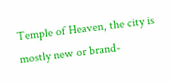Temple of Heaven, the city is mostly new or brand-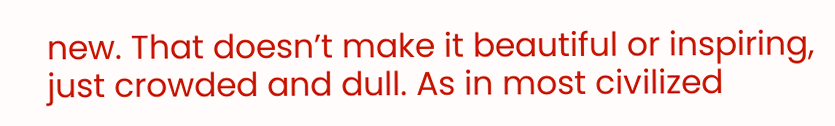new. That doesn’t make it beautiful or inspiring, just crowded and dull. As in most civilized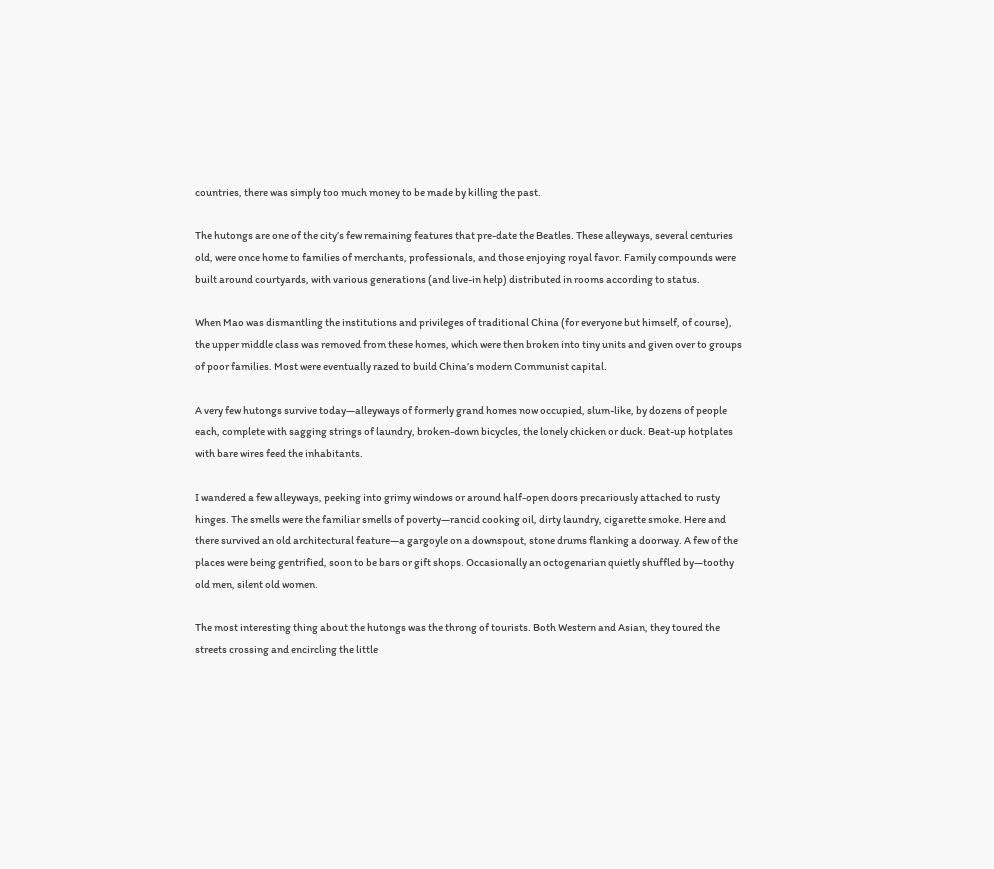countries, there was simply too much money to be made by killing the past.

The hutongs are one of the city’s few remaining features that pre-date the Beatles. These alleyways, several centuries old, were once home to families of merchants, professionals, and those enjoying royal favor. Family compounds were built around courtyards, with various generations (and live-in help) distributed in rooms according to status.

When Mao was dismantling the institutions and privileges of traditional China (for everyone but himself, of course), the upper middle class was removed from these homes, which were then broken into tiny units and given over to groups of poor families. Most were eventually razed to build China’s modern Communist capital.

A very few hutongs survive today—alleyways of formerly grand homes now occupied, slum-like, by dozens of people each, complete with sagging strings of laundry, broken-down bicycles, the lonely chicken or duck. Beat-up hotplates with bare wires feed the inhabitants.

I wandered a few alleyways, peeking into grimy windows or around half-open doors precariously attached to rusty hinges. The smells were the familiar smells of poverty—rancid cooking oil, dirty laundry, cigarette smoke. Here and there survived an old architectural feature—a gargoyle on a downspout, stone drums flanking a doorway. A few of the places were being gentrified, soon to be bars or gift shops. Occasionally an octogenarian quietly shuffled by—toothy old men, silent old women.

The most interesting thing about the hutongs was the throng of tourists. Both Western and Asian, they toured the streets crossing and encircling the little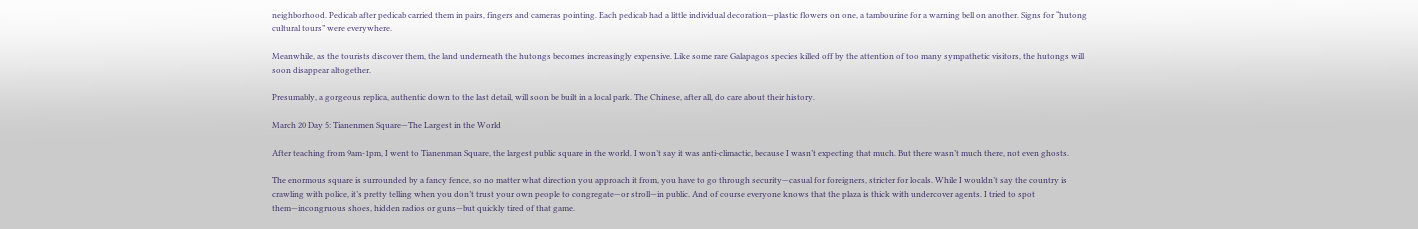neighborhood. Pedicab after pedicab carried them in pairs, fingers and cameras pointing. Each pedicab had a little individual decoration—plastic flowers on one, a tambourine for a warning bell on another. Signs for “hutong cultural tours” were everywhere.

Meanwhile, as the tourists discover them, the land underneath the hutongs becomes increasingly expensive. Like some rare Galapagos species killed off by the attention of too many sympathetic visitors, the hutongs will soon disappear altogether.

Presumably, a gorgeous replica, authentic down to the last detail, will soon be built in a local park. The Chinese, after all, do care about their history.

March 20 Day 5: Tianenmen Square—The Largest in the World

After teaching from 9am-1pm, I went to Tianenman Square, the largest public square in the world. I won’t say it was anti-climactic, because I wasn’t expecting that much. But there wasn’t much there, not even ghosts.

The enormous square is surrounded by a fancy fence, so no matter what direction you approach it from, you have to go through security—casual for foreigners, stricter for locals. While I wouldn’t say the country is crawling with police, it’s pretty telling when you don’t trust your own people to congregate—or stroll—in public. And of course everyone knows that the plaza is thick with undercover agents. I tried to spot them—incongruous shoes, hidden radios or guns—but quickly tired of that game.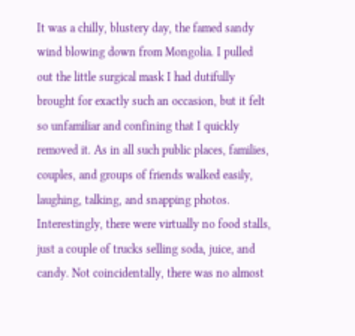It was a chilly, blustery day, the famed sandy wind blowing down from Mongolia. I pulled out the little surgical mask I had dutifully brought for exactly such an occasion, but it felt so unfamiliar and confining that I quickly removed it. As in all such public places, families, couples, and groups of friends walked easily, laughing, talking, and snapping photos. Interestingly, there were virtually no food stalls, just a couple of trucks selling soda, juice, and candy. Not coincidentally, there was no almost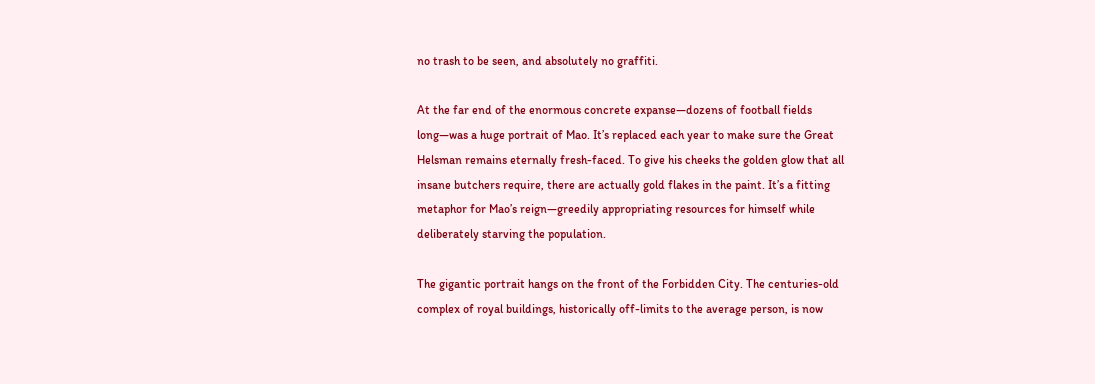no trash to be seen, and absolutely no graffiti.

At the far end of the enormous concrete expanse—dozens of football fields long—was a huge portrait of Mao. It’s replaced each year to make sure the Great Helsman remains eternally fresh-faced. To give his cheeks the golden glow that all insane butchers require, there are actually gold flakes in the paint. It’s a fitting metaphor for Mao’s reign—greedily appropriating resources for himself while deliberately starving the population.

The gigantic portrait hangs on the front of the Forbidden City. The centuries-old complex of royal buildings, historically off-limits to the average person, is now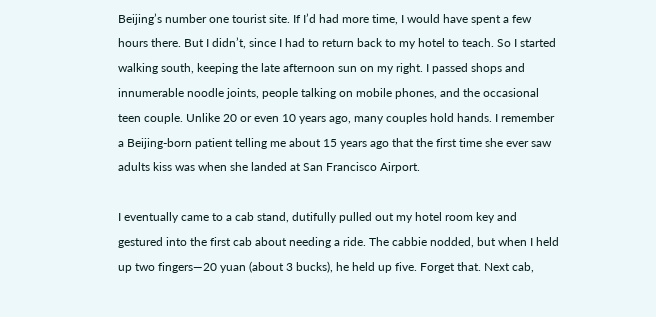Beijing’s number one tourist site. If I’d had more time, I would have spent a few hours there. But I didn’t, since I had to return back to my hotel to teach. So I started walking south, keeping the late afternoon sun on my right. I passed shops and innumerable noodle joints, people talking on mobile phones, and the occasional teen couple. Unlike 20 or even 10 years ago, many couples hold hands. I remember a Beijing-born patient telling me about 15 years ago that the first time she ever saw adults kiss was when she landed at San Francisco Airport.

I eventually came to a cab stand, dutifully pulled out my hotel room key and gestured into the first cab about needing a ride. The cabbie nodded, but when I held up two fingers—20 yuan (about 3 bucks), he held up five. Forget that. Next cab,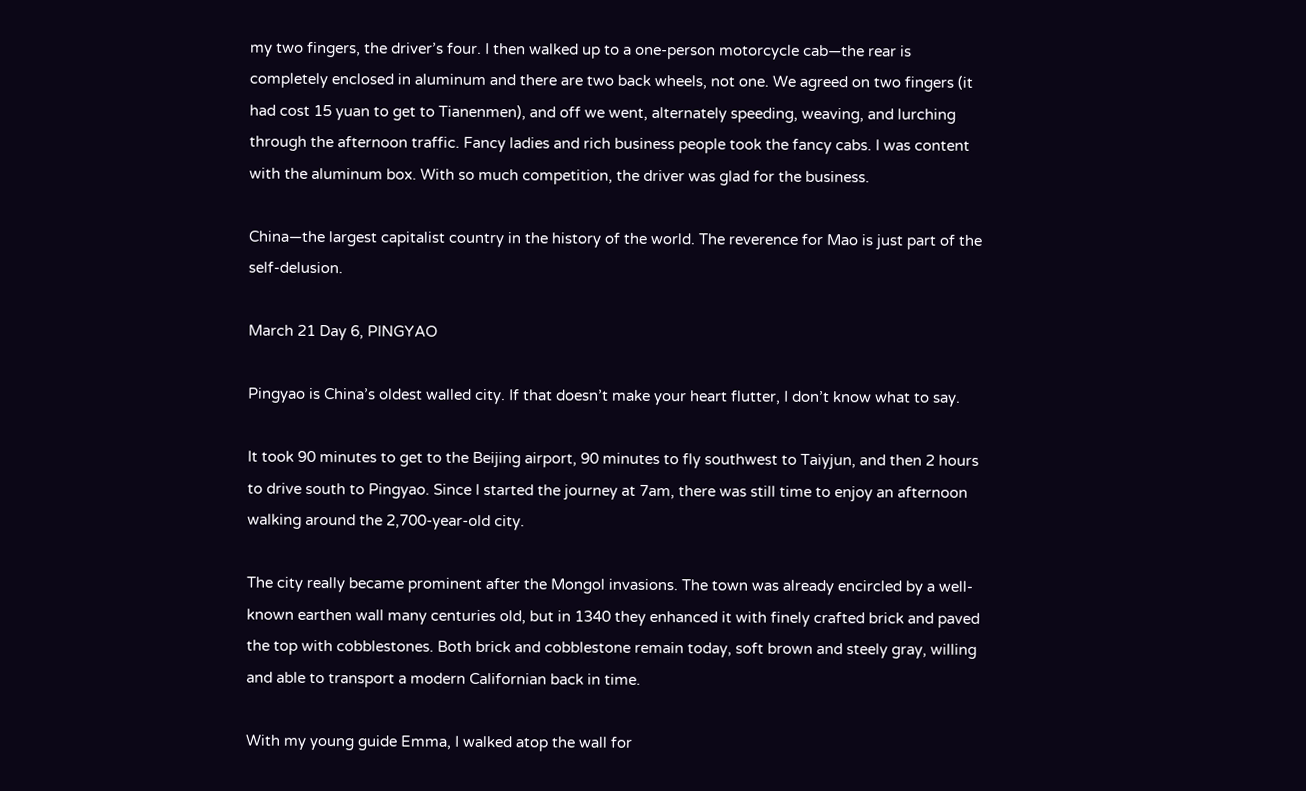my two fingers, the driver’s four. I then walked up to a one-person motorcycle cab—the rear is completely enclosed in aluminum and there are two back wheels, not one. We agreed on two fingers (it had cost 15 yuan to get to Tianenmen), and off we went, alternately speeding, weaving, and lurching through the afternoon traffic. Fancy ladies and rich business people took the fancy cabs. I was content with the aluminum box. With so much competition, the driver was glad for the business.

China—the largest capitalist country in the history of the world. The reverence for Mao is just part of the self-delusion.

March 21 Day 6, PINGYAO

Pingyao is China’s oldest walled city. If that doesn’t make your heart flutter, I don’t know what to say.

It took 90 minutes to get to the Beijing airport, 90 minutes to fly southwest to Taiyjun, and then 2 hours to drive south to Pingyao. Since I started the journey at 7am, there was still time to enjoy an afternoon walking around the 2,700-year-old city.

The city really became prominent after the Mongol invasions. The town was already encircled by a well-known earthen wall many centuries old, but in 1340 they enhanced it with finely crafted brick and paved the top with cobblestones. Both brick and cobblestone remain today, soft brown and steely gray, willing and able to transport a modern Californian back in time.

With my young guide Emma, I walked atop the wall for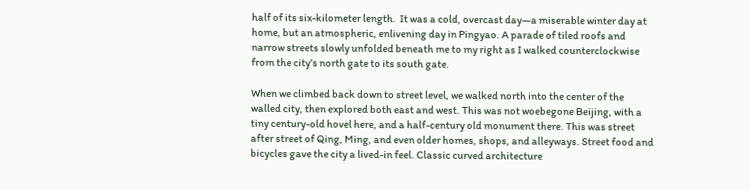half of its six-kilometer length.  It was a cold, overcast day—a miserable winter day at home, but an atmospheric, enlivening day in Pingyao. A parade of tiled roofs and narrow streets slowly unfolded beneath me to my right as I walked counterclockwise from the city’s north gate to its south gate.

When we climbed back down to street level, we walked north into the center of the walled city, then explored both east and west. This was not woebegone Beijing, with a tiny century-old hovel here, and a half-century old monument there. This was street after street of Qing, Ming, and even older homes, shops, and alleyways. Street food and bicycles gave the city a lived-in feel. Classic curved architecture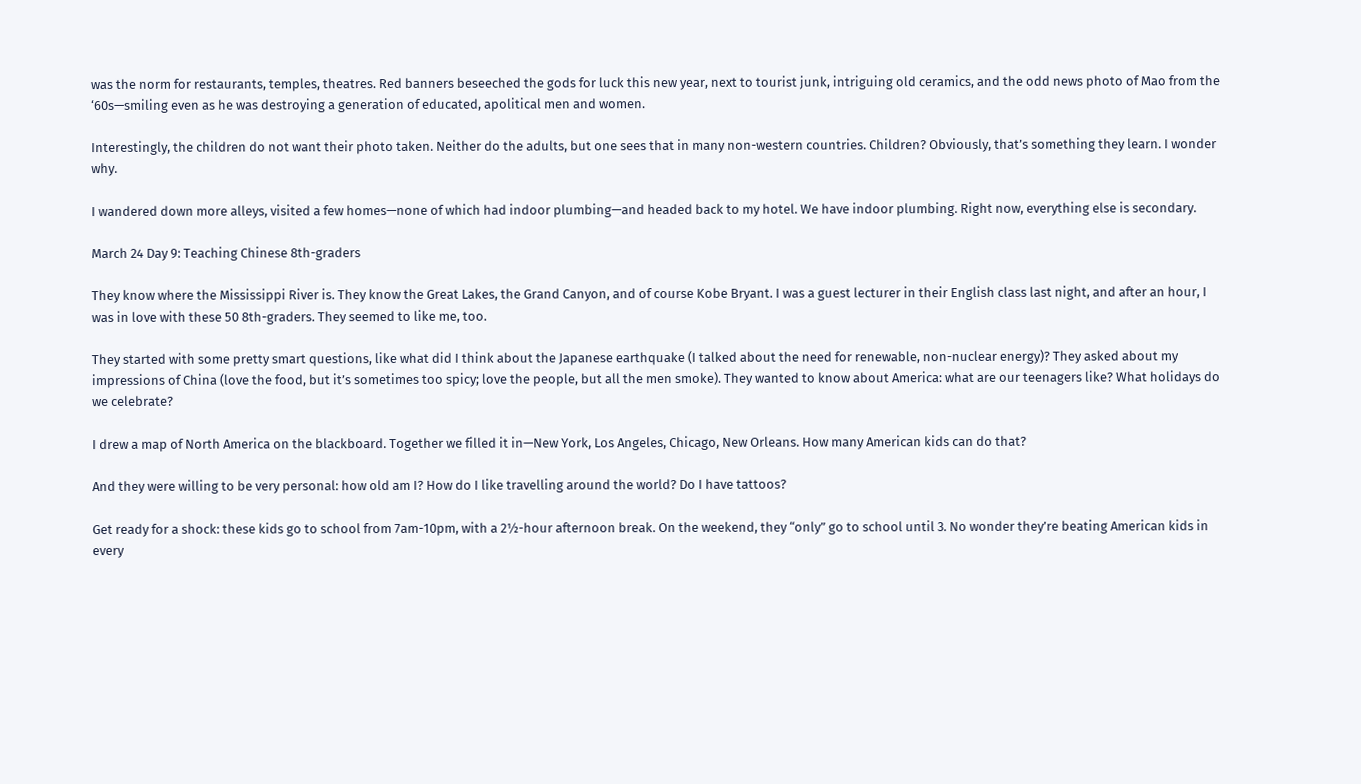was the norm for restaurants, temples, theatres. Red banners beseeched the gods for luck this new year, next to tourist junk, intriguing old ceramics, and the odd news photo of Mao from the ‘60s—smiling even as he was destroying a generation of educated, apolitical men and women.

Interestingly, the children do not want their photo taken. Neither do the adults, but one sees that in many non-western countries. Children? Obviously, that’s something they learn. I wonder why.

I wandered down more alleys, visited a few homes—none of which had indoor plumbing—and headed back to my hotel. We have indoor plumbing. Right now, everything else is secondary.

March 24 Day 9: Teaching Chinese 8th-graders

They know where the Mississippi River is. They know the Great Lakes, the Grand Canyon, and of course Kobe Bryant. I was a guest lecturer in their English class last night, and after an hour, I was in love with these 50 8th-graders. They seemed to like me, too.

They started with some pretty smart questions, like what did I think about the Japanese earthquake (I talked about the need for renewable, non-nuclear energy)? They asked about my impressions of China (love the food, but it’s sometimes too spicy; love the people, but all the men smoke). They wanted to know about America: what are our teenagers like? What holidays do we celebrate?

I drew a map of North America on the blackboard. Together we filled it in—New York, Los Angeles, Chicago, New Orleans. How many American kids can do that?

And they were willing to be very personal: how old am I? How do I like travelling around the world? Do I have tattoos?

Get ready for a shock: these kids go to school from 7am-10pm, with a 2½-hour afternoon break. On the weekend, they “only” go to school until 3. No wonder they’re beating American kids in every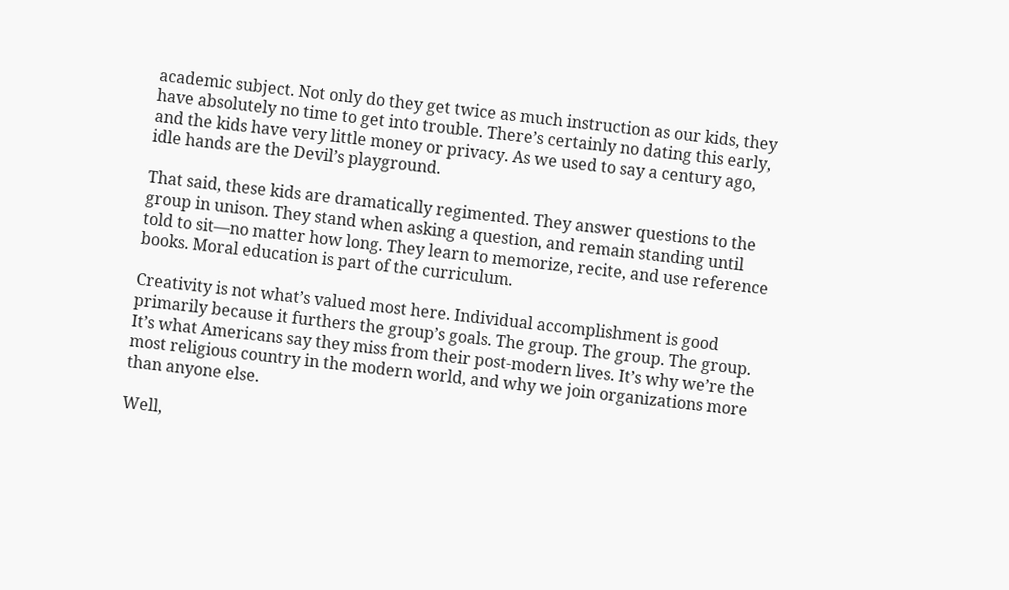academic subject. Not only do they get twice as much instruction as our kids, they have absolutely no time to get into trouble. There’s certainly no dating this early, and the kids have very little money or privacy. As we used to say a century ago, idle hands are the Devil’s playground.

That said, these kids are dramatically regimented. They answer questions to the group in unison. They stand when asking a question, and remain standing until told to sit—no matter how long. They learn to memorize, recite, and use reference books. Moral education is part of the curriculum.

Creativity is not what’s valued most here. Individual accomplishment is good primarily because it furthers the group’s goals. The group. The group. The group. It’s what Americans say they miss from their post-modern lives. It’s why we’re the most religious country in the modern world, and why we join organizations more than anyone else.

Well,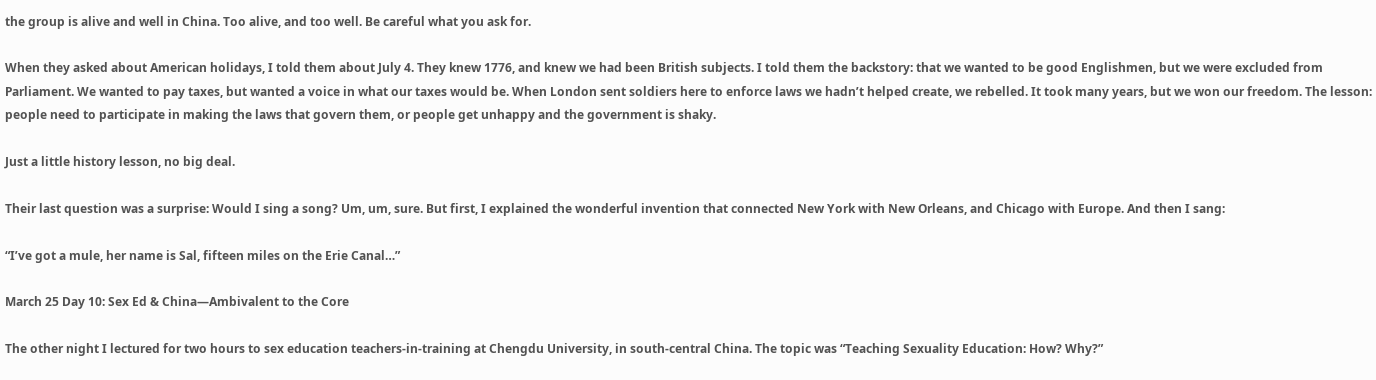the group is alive and well in China. Too alive, and too well. Be careful what you ask for.

When they asked about American holidays, I told them about July 4. They knew 1776, and knew we had been British subjects. I told them the backstory: that we wanted to be good Englishmen, but we were excluded from Parliament. We wanted to pay taxes, but wanted a voice in what our taxes would be. When London sent soldiers here to enforce laws we hadn’t helped create, we rebelled. It took many years, but we won our freedom. The lesson: people need to participate in making the laws that govern them, or people get unhappy and the government is shaky.

Just a little history lesson, no big deal.

Their last question was a surprise: Would I sing a song? Um, um, sure. But first, I explained the wonderful invention that connected New York with New Orleans, and Chicago with Europe. And then I sang:

“I’ve got a mule, her name is Sal, fifteen miles on the Erie Canal…”

March 25 Day 10: Sex Ed & China—Ambivalent to the Core

The other night I lectured for two hours to sex education teachers-in-training at Chengdu University, in south-central China. The topic was “Teaching Sexuality Education: How? Why?”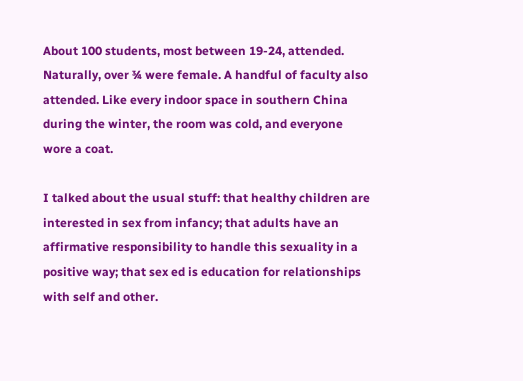About 100 students, most between 19-24, attended. Naturally, over ¾ were female. A handful of faculty also attended. Like every indoor space in southern China during the winter, the room was cold, and everyone wore a coat.

I talked about the usual stuff: that healthy children are interested in sex from infancy; that adults have an affirmative responsibility to handle this sexuality in a positive way; that sex ed is education for relationships with self and other.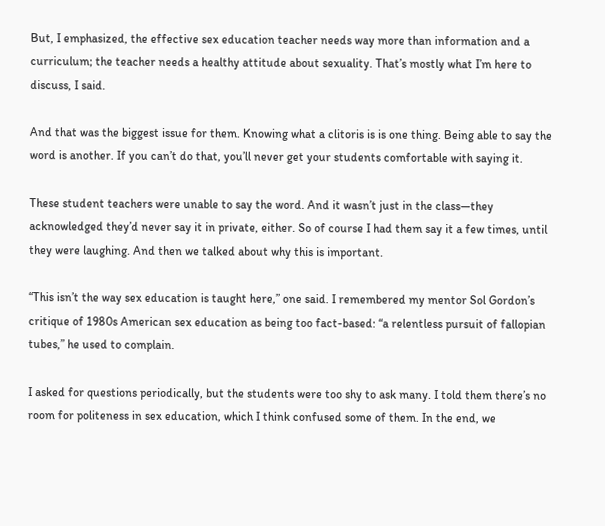But, I emphasized, the effective sex education teacher needs way more than information and a curriculum; the teacher needs a healthy attitude about sexuality. That’s mostly what I’m here to discuss, I said.

And that was the biggest issue for them. Knowing what a clitoris is is one thing. Being able to say the word is another. If you can’t do that, you’ll never get your students comfortable with saying it.

These student teachers were unable to say the word. And it wasn’t just in the class—they acknowledged they’d never say it in private, either. So of course I had them say it a few times, until they were laughing. And then we talked about why this is important.

“This isn’t the way sex education is taught here,” one said. I remembered my mentor Sol Gordon’s critique of 1980s American sex education as being too fact-based: “a relentless pursuit of fallopian tubes,” he used to complain.

I asked for questions periodically, but the students were too shy to ask many. I told them there’s no room for politeness in sex education, which I think confused some of them. In the end, we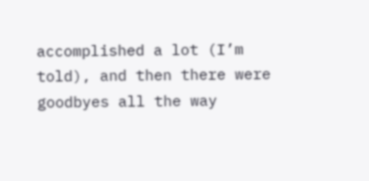accomplished a lot (I’m told), and then there were goodbyes all the way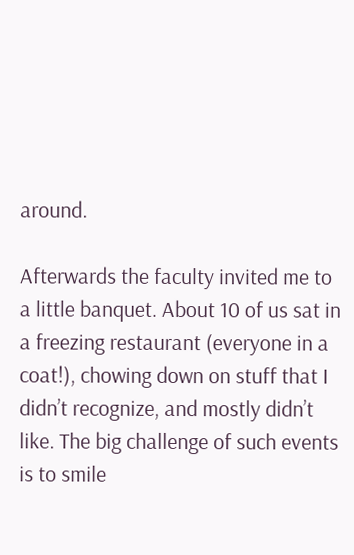around.

Afterwards the faculty invited me to a little banquet. About 10 of us sat in a freezing restaurant (everyone in a coat!), chowing down on stuff that I didn’t recognize, and mostly didn’t like. The big challenge of such events is to smile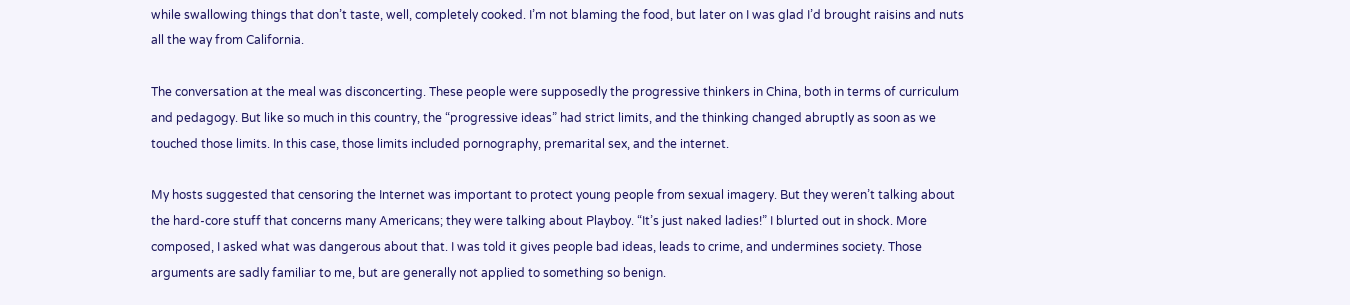while swallowing things that don’t taste, well, completely cooked. I’m not blaming the food, but later on I was glad I’d brought raisins and nuts all the way from California.

The conversation at the meal was disconcerting. These people were supposedly the progressive thinkers in China, both in terms of curriculum and pedagogy. But like so much in this country, the “progressive ideas” had strict limits, and the thinking changed abruptly as soon as we touched those limits. In this case, those limits included pornography, premarital sex, and the internet.

My hosts suggested that censoring the Internet was important to protect young people from sexual imagery. But they weren’t talking about the hard-core stuff that concerns many Americans; they were talking about Playboy. “It’s just naked ladies!” I blurted out in shock. More composed, I asked what was dangerous about that. I was told it gives people bad ideas, leads to crime, and undermines society. Those arguments are sadly familiar to me, but are generally not applied to something so benign.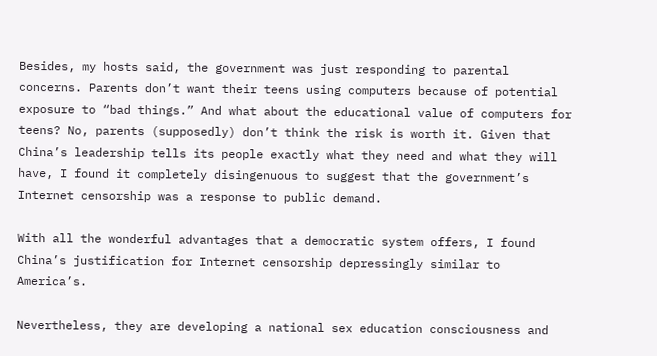Besides, my hosts said, the government was just responding to parental concerns. Parents don’t want their teens using computers because of potential exposure to “bad things.” And what about the educational value of computers for teens? No, parents (supposedly) don’t think the risk is worth it. Given that China’s leadership tells its people exactly what they need and what they will have, I found it completely disingenuous to suggest that the government’s Internet censorship was a response to public demand.

With all the wonderful advantages that a democratic system offers, I found China’s justification for Internet censorship depressingly similar to America’s.

Nevertheless, they are developing a national sex education consciousness and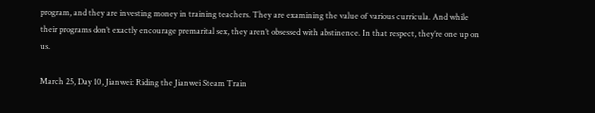program, and they are investing money in training teachers. They are examining the value of various curricula. And while their programs don’t exactly encourage premarital sex, they aren’t obsessed with abstinence. In that respect, they’re one up on us.

March 25, Day 10, Jianwei: Riding the Jianwei Steam Train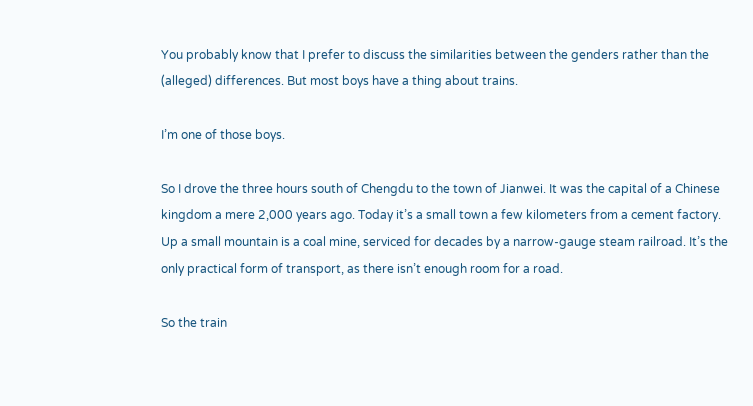You probably know that I prefer to discuss the similarities between the genders rather than the (alleged) differences. But most boys have a thing about trains.

I’m one of those boys.

So I drove the three hours south of Chengdu to the town of Jianwei. It was the capital of a Chinese kingdom a mere 2,000 years ago. Today it’s a small town a few kilometers from a cement factory. Up a small mountain is a coal mine, serviced for decades by a narrow-gauge steam railroad. It’s the only practical form of transport, as there isn’t enough room for a road.

So the train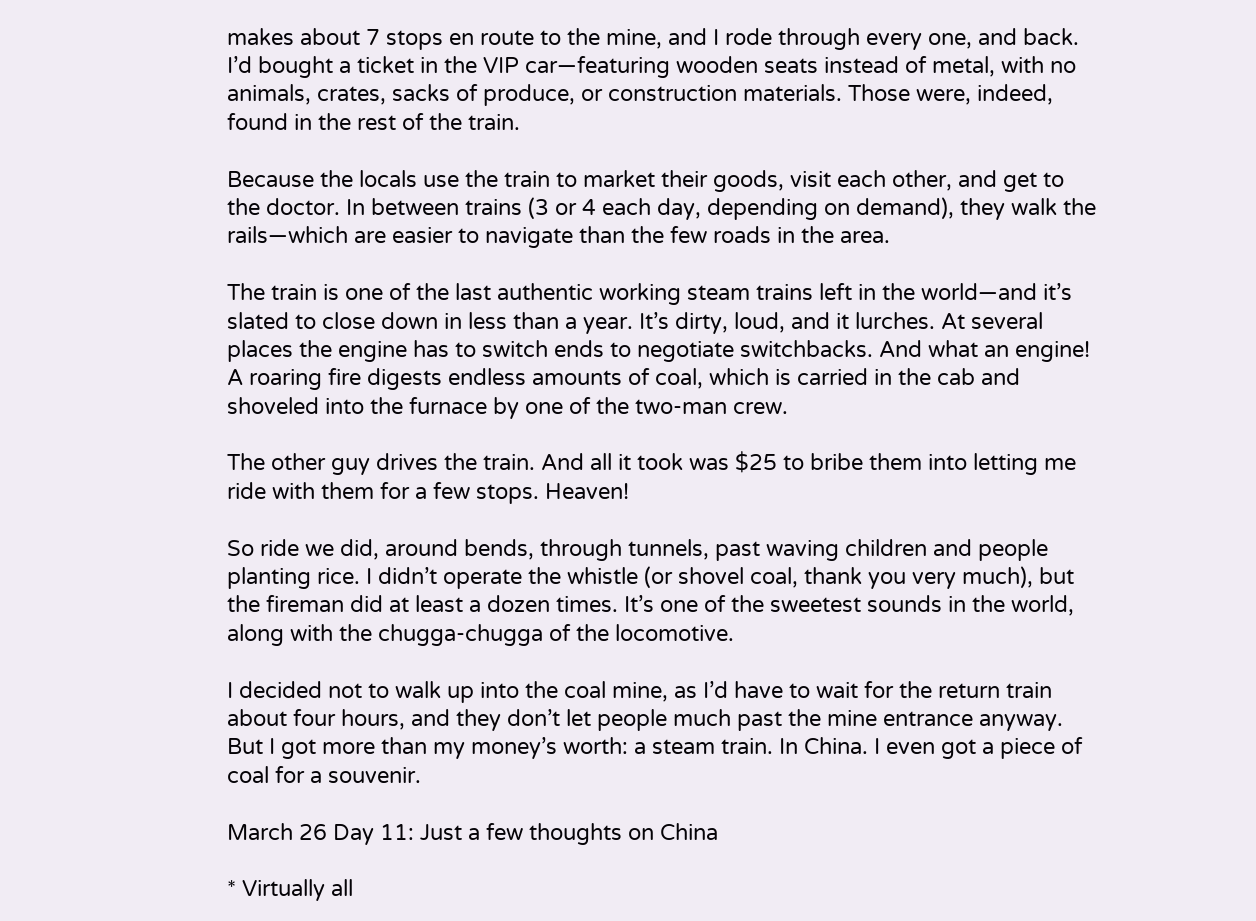makes about 7 stops en route to the mine, and I rode through every one, and back. I’d bought a ticket in the VIP car—featuring wooden seats instead of metal, with no animals, crates, sacks of produce, or construction materials. Those were, indeed, found in the rest of the train.

Because the locals use the train to market their goods, visit each other, and get to the doctor. In between trains (3 or 4 each day, depending on demand), they walk the rails—which are easier to navigate than the few roads in the area.

The train is one of the last authentic working steam trains left in the world—and it’s slated to close down in less than a year. It’s dirty, loud, and it lurches. At several places the engine has to switch ends to negotiate switchbacks. And what an engine! A roaring fire digests endless amounts of coal, which is carried in the cab and shoveled into the furnace by one of the two-man crew.

The other guy drives the train. And all it took was $25 to bribe them into letting me ride with them for a few stops. Heaven!

So ride we did, around bends, through tunnels, past waving children and people planting rice. I didn’t operate the whistle (or shovel coal, thank you very much), but the fireman did at least a dozen times. It’s one of the sweetest sounds in the world, along with the chugga-chugga of the locomotive.

I decided not to walk up into the coal mine, as I’d have to wait for the return train about four hours, and they don’t let people much past the mine entrance anyway. But I got more than my money’s worth: a steam train. In China. I even got a piece of coal for a souvenir.

March 26 Day 11: Just a few thoughts on China

* Virtually all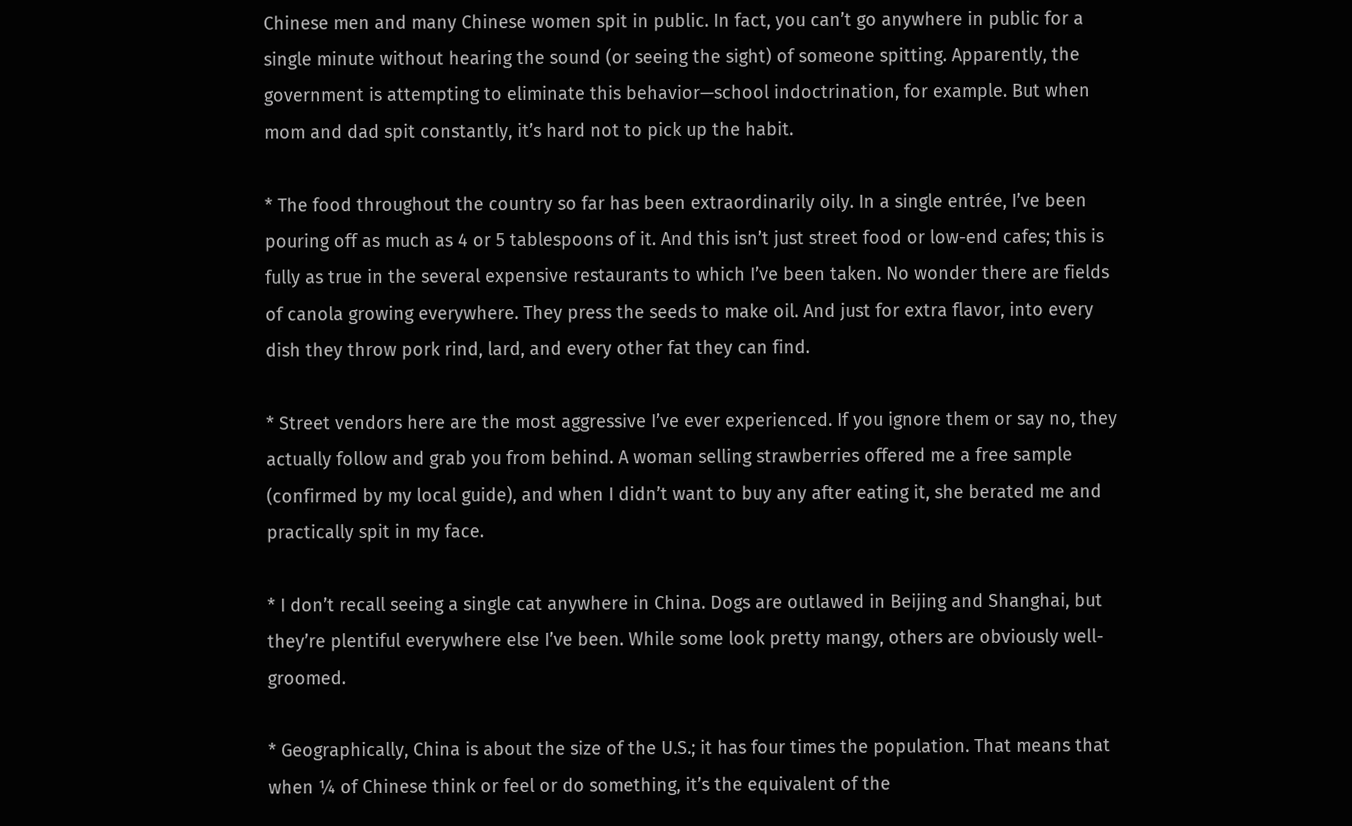Chinese men and many Chinese women spit in public. In fact, you can’t go anywhere in public for a single minute without hearing the sound (or seeing the sight) of someone spitting. Apparently, the government is attempting to eliminate this behavior—school indoctrination, for example. But when mom and dad spit constantly, it’s hard not to pick up the habit.

* The food throughout the country so far has been extraordinarily oily. In a single entrée, I’ve been pouring off as much as 4 or 5 tablespoons of it. And this isn’t just street food or low-end cafes; this is fully as true in the several expensive restaurants to which I’ve been taken. No wonder there are fields of canola growing everywhere. They press the seeds to make oil. And just for extra flavor, into every dish they throw pork rind, lard, and every other fat they can find.

* Street vendors here are the most aggressive I’ve ever experienced. If you ignore them or say no, they actually follow and grab you from behind. A woman selling strawberries offered me a free sample (confirmed by my local guide), and when I didn’t want to buy any after eating it, she berated me and practically spit in my face.

* I don’t recall seeing a single cat anywhere in China. Dogs are outlawed in Beijing and Shanghai, but they’re plentiful everywhere else I’ve been. While some look pretty mangy, others are obviously well-groomed.

* Geographically, China is about the size of the U.S.; it has four times the population. That means that when ¼ of Chinese think or feel or do something, it’s the equivalent of the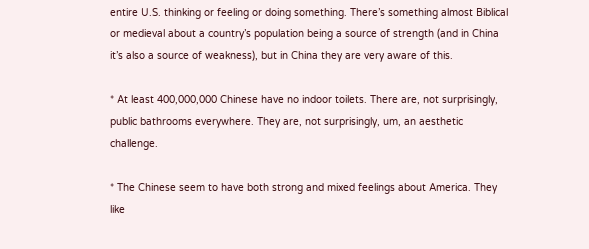entire U.S. thinking or feeling or doing something. There’s something almost Biblical or medieval about a country’s population being a source of strength (and in China it’s also a source of weakness), but in China they are very aware of this.

* At least 400,000,000 Chinese have no indoor toilets. There are, not surprisingly, public bathrooms everywhere. They are, not surprisingly, um, an aesthetic challenge.

* The Chinese seem to have both strong and mixed feelings about America. They like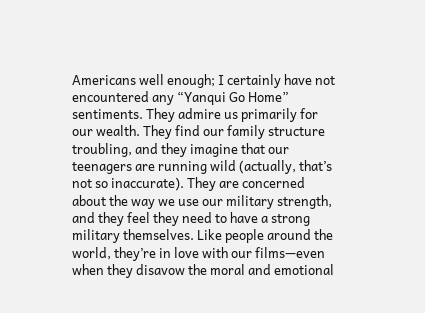Americans well enough; I certainly have not encountered any “Yanqui Go Home” sentiments. They admire us primarily for our wealth. They find our family structure troubling, and they imagine that our teenagers are running wild (actually, that’s not so inaccurate). They are concerned about the way we use our military strength, and they feel they need to have a strong military themselves. Like people around the world, they’re in love with our films—even when they disavow the moral and emotional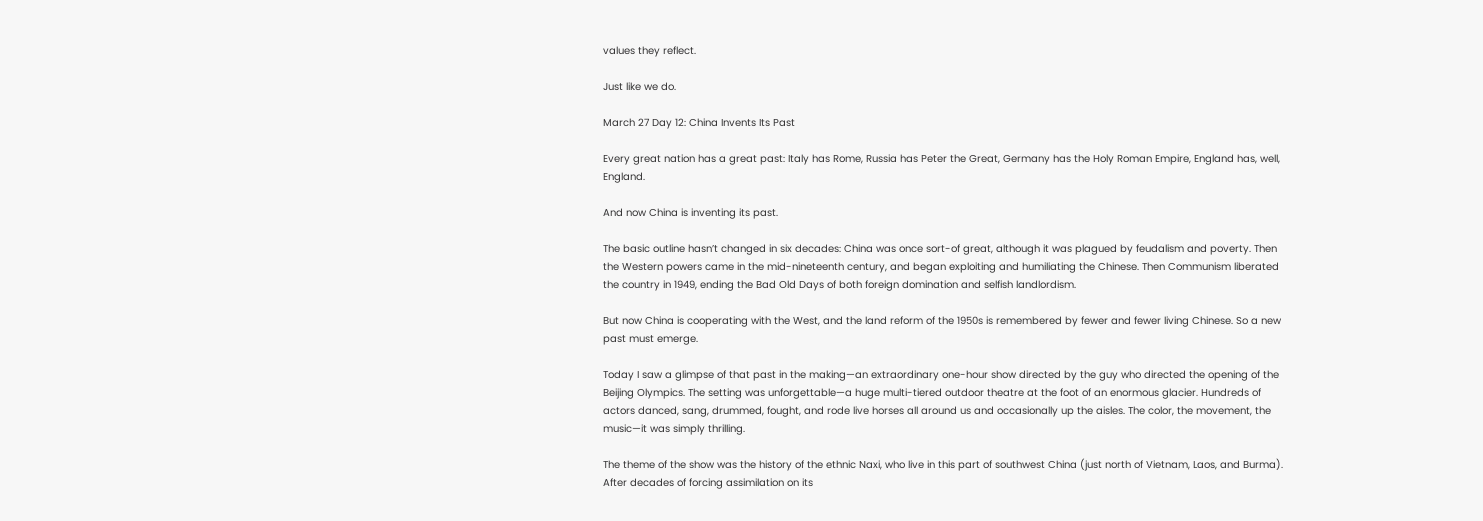values they reflect.

Just like we do.

March 27 Day 12: China Invents Its Past

Every great nation has a great past: Italy has Rome, Russia has Peter the Great, Germany has the Holy Roman Empire, England has, well, England.

And now China is inventing its past.

The basic outline hasn’t changed in six decades: China was once sort-of great, although it was plagued by feudalism and poverty. Then the Western powers came in the mid-nineteenth century, and began exploiting and humiliating the Chinese. Then Communism liberated the country in 1949, ending the Bad Old Days of both foreign domination and selfish landlordism.

But now China is cooperating with the West, and the land reform of the 1950s is remembered by fewer and fewer living Chinese. So a new past must emerge.

Today I saw a glimpse of that past in the making—an extraordinary one-hour show directed by the guy who directed the opening of the Beijing Olympics. The setting was unforgettable—a huge multi-tiered outdoor theatre at the foot of an enormous glacier. Hundreds of actors danced, sang, drummed, fought, and rode live horses all around us and occasionally up the aisles. The color, the movement, the music—it was simply thrilling.

The theme of the show was the history of the ethnic Naxi, who live in this part of southwest China (just north of Vietnam, Laos, and Burma). After decades of forcing assimilation on its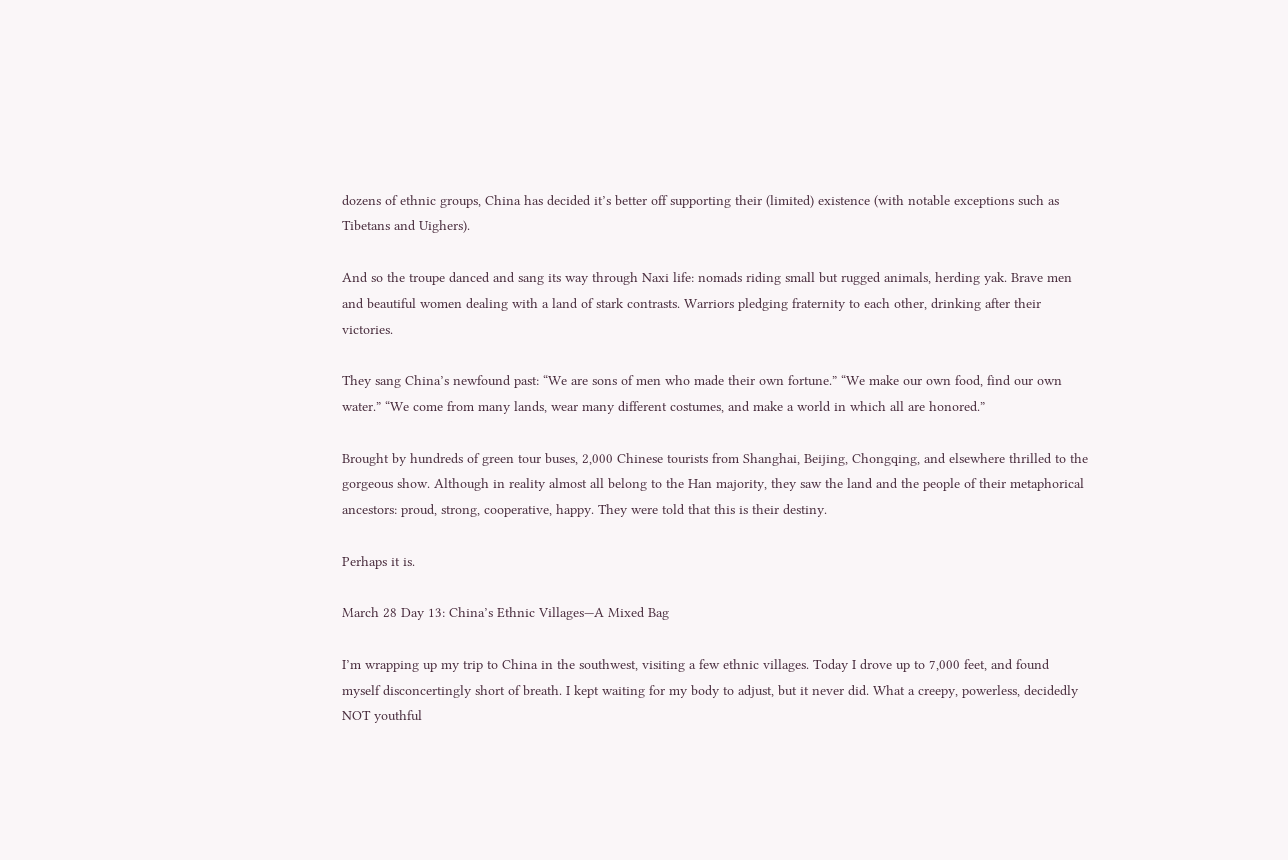dozens of ethnic groups, China has decided it’s better off supporting their (limited) existence (with notable exceptions such as Tibetans and Uighers).

And so the troupe danced and sang its way through Naxi life: nomads riding small but rugged animals, herding yak. Brave men and beautiful women dealing with a land of stark contrasts. Warriors pledging fraternity to each other, drinking after their victories.

They sang China’s newfound past: “We are sons of men who made their own fortune.” “We make our own food, find our own water.” “We come from many lands, wear many different costumes, and make a world in which all are honored.”

Brought by hundreds of green tour buses, 2,000 Chinese tourists from Shanghai, Beijing, Chongqing, and elsewhere thrilled to the gorgeous show. Although in reality almost all belong to the Han majority, they saw the land and the people of their metaphorical ancestors: proud, strong, cooperative, happy. They were told that this is their destiny.

Perhaps it is.

March 28 Day 13: China’s Ethnic Villages—A Mixed Bag

I’m wrapping up my trip to China in the southwest, visiting a few ethnic villages. Today I drove up to 7,000 feet, and found myself disconcertingly short of breath. I kept waiting for my body to adjust, but it never did. What a creepy, powerless, decidedly NOT youthful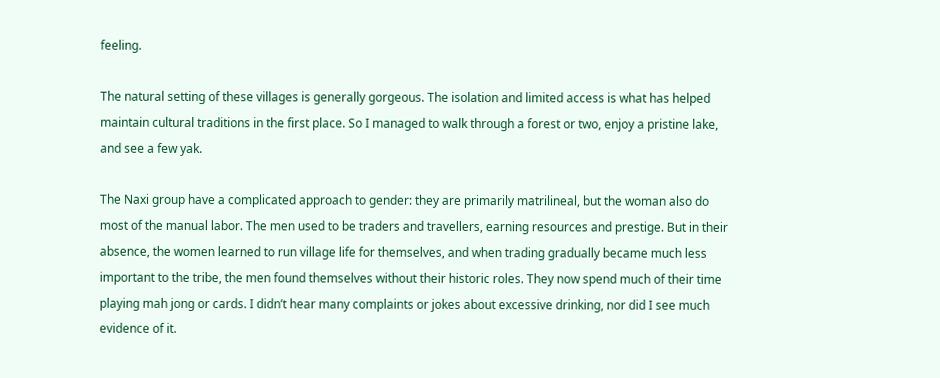feeling.

The natural setting of these villages is generally gorgeous. The isolation and limited access is what has helped maintain cultural traditions in the first place. So I managed to walk through a forest or two, enjoy a pristine lake, and see a few yak.

The Naxi group have a complicated approach to gender: they are primarily matrilineal, but the woman also do most of the manual labor. The men used to be traders and travellers, earning resources and prestige. But in their absence, the women learned to run village life for themselves, and when trading gradually became much less important to the tribe, the men found themselves without their historic roles. They now spend much of their time playing mah jong or cards. I didn’t hear many complaints or jokes about excessive drinking, nor did I see much evidence of it.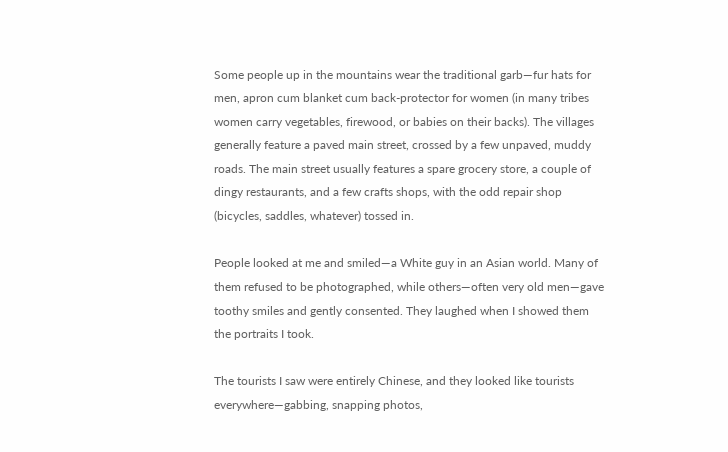Some people up in the mountains wear the traditional garb—fur hats for men, apron cum blanket cum back-protector for women (in many tribes women carry vegetables, firewood, or babies on their backs). The villages generally feature a paved main street, crossed by a few unpaved, muddy roads. The main street usually features a spare grocery store, a couple of dingy restaurants, and a few crafts shops, with the odd repair shop (bicycles, saddles, whatever) tossed in.

People looked at me and smiled—a White guy in an Asian world. Many of them refused to be photographed, while others—often very old men—gave toothy smiles and gently consented. They laughed when I showed them the portraits I took.

The tourists I saw were entirely Chinese, and they looked like tourists everywhere—gabbing, snapping photos,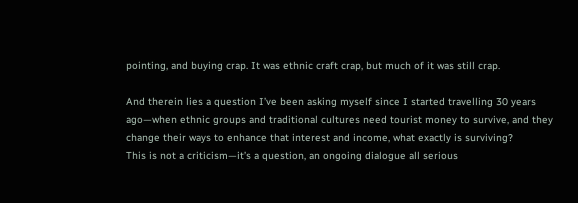pointing, and buying crap. It was ethnic craft crap, but much of it was still crap.

And therein lies a question I’ve been asking myself since I started travelling 30 years ago—when ethnic groups and traditional cultures need tourist money to survive, and they change their ways to enhance that interest and income, what exactly is surviving?
This is not a criticism—it’s a question, an ongoing dialogue all serious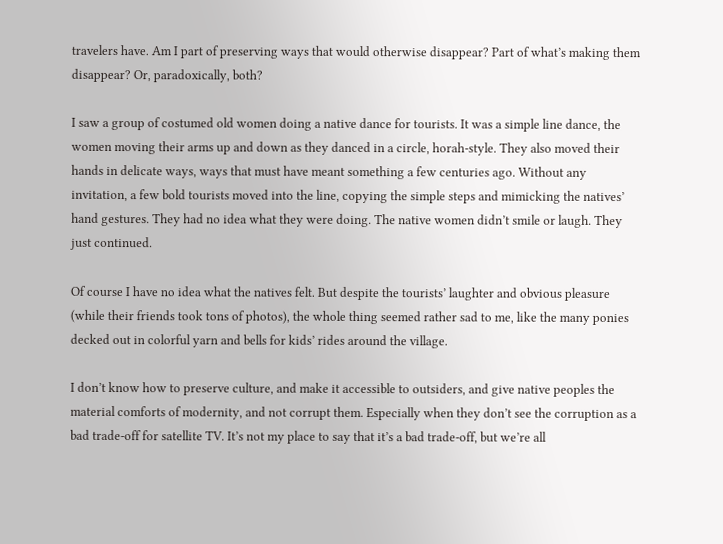travelers have. Am I part of preserving ways that would otherwise disappear? Part of what’s making them disappear? Or, paradoxically, both?

I saw a group of costumed old women doing a native dance for tourists. It was a simple line dance, the women moving their arms up and down as they danced in a circle, horah-style. They also moved their hands in delicate ways, ways that must have meant something a few centuries ago. Without any invitation, a few bold tourists moved into the line, copying the simple steps and mimicking the natives’ hand gestures. They had no idea what they were doing. The native women didn’t smile or laugh. They just continued.

Of course I have no idea what the natives felt. But despite the tourists’ laughter and obvious pleasure (while their friends took tons of photos), the whole thing seemed rather sad to me, like the many ponies decked out in colorful yarn and bells for kids’ rides around the village.

I don’t know how to preserve culture, and make it accessible to outsiders, and give native peoples the material comforts of modernity, and not corrupt them. Especially when they don’t see the corruption as a bad trade-off for satellite TV. It’s not my place to say that it’s a bad trade-off, but we’re all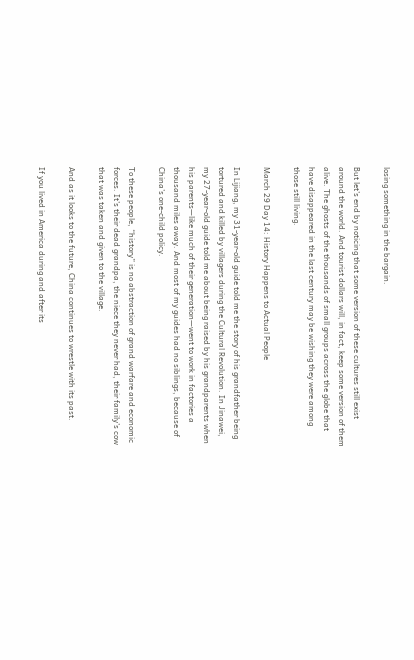losing something in the bargain.

But let’s end by noticing that some version of these cultures still exist around the world. And tourist dollars will, in fact, keep some version of them alive. The ghosts of the thousands of small groups across the globe that have disappeared in the last century may be wishing they were among those still living.

March 29 Day 14: History Happens to Actual People

In Lijiang, my 31-year-old guide told me the story of his grandfather being tortured and killed by villagers during the Cultural Revolution. In Jinawei, my 27-year-old guide told me about being raised by his grandparents when his parents—like much of their generation—went to work in factories a thousand miles away. And most of my guides had no siblings, because of China’s one-child policy.

To these people, “history” is no abstraction of grand warfare and economic forces. It’s their dead grandpa, the niece they never had, their family’s cow that was taken and given to the village.

And as it looks to the future, China continues to wrestle with its past.

If you lived in America during and after its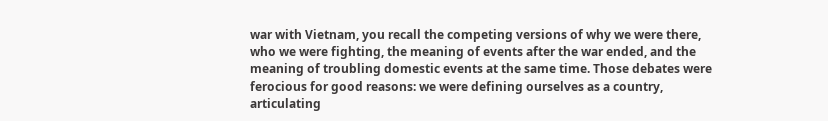war with Vietnam, you recall the competing versions of why we were there, who we were fighting, the meaning of events after the war ended, and the meaning of troubling domestic events at the same time. Those debates were ferocious for good reasons: we were defining ourselves as a country, articulating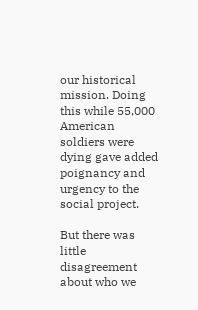our historical mission. Doing this while 55,000 American soldiers were dying gave added poignancy and urgency to the social project.

But there was little disagreement about who we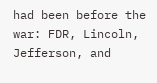had been before the war: FDR, Lincoln, Jefferson, and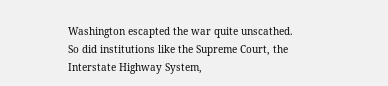Washington escapted the war quite unscathed. So did institutions like the Supreme Court, the Interstate Highway System,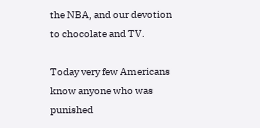the NBA, and our devotion to chocolate and TV.

Today very few Americans know anyone who was punished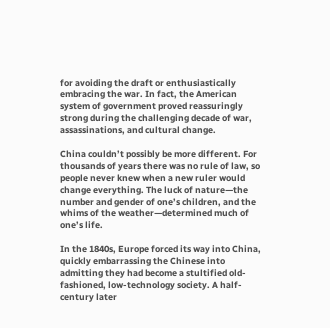for avoiding the draft or enthusiastically embracing the war. In fact, the American system of government proved reassuringly strong during the challenging decade of war, assassinations, and cultural change.

China couldn’t possibly be more different. For thousands of years there was no rule of law, so people never knew when a new ruler would change everything. The luck of nature—the number and gender of one’s children, and the whims of the weather—determined much of one’s life.

In the 1840s, Europe forced its way into China, quickly embarrassing the Chinese into admitting they had become a stultified old-fashioned, low-technology society. A half-century later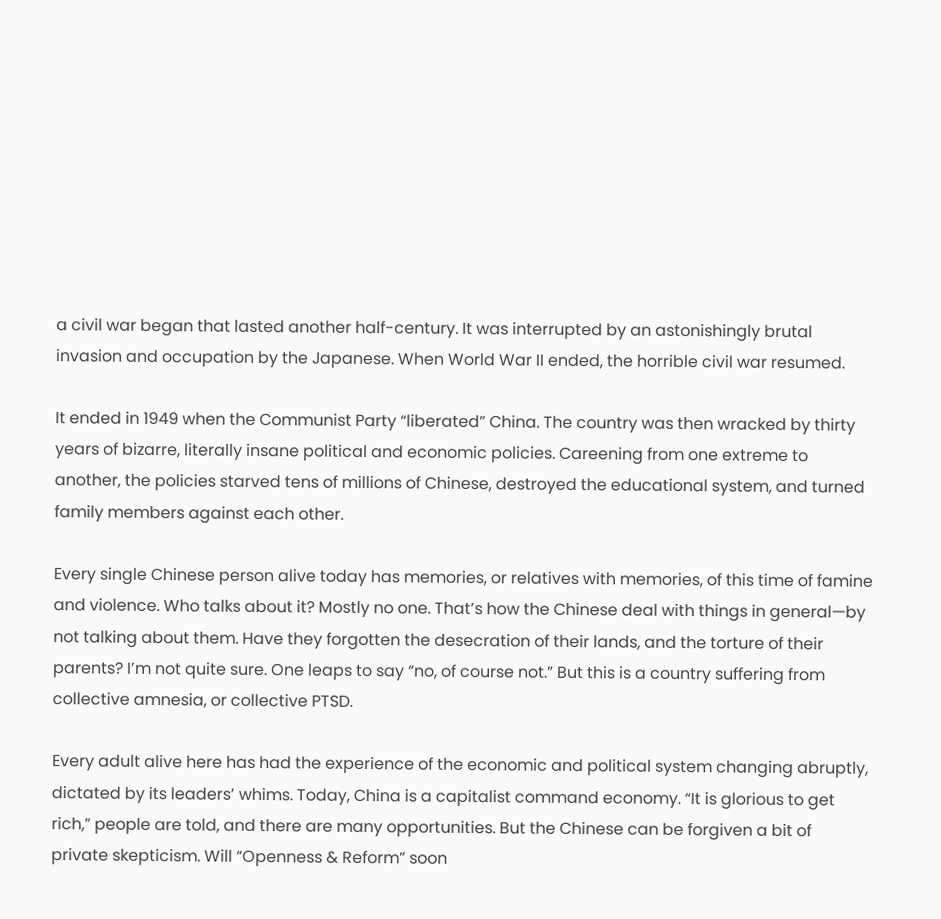a civil war began that lasted another half-century. It was interrupted by an astonishingly brutal invasion and occupation by the Japanese. When World War II ended, the horrible civil war resumed.

It ended in 1949 when the Communist Party “liberated” China. The country was then wracked by thirty years of bizarre, literally insane political and economic policies. Careening from one extreme to another, the policies starved tens of millions of Chinese, destroyed the educational system, and turned family members against each other.

Every single Chinese person alive today has memories, or relatives with memories, of this time of famine and violence. Who talks about it? Mostly no one. That’s how the Chinese deal with things in general—by not talking about them. Have they forgotten the desecration of their lands, and the torture of their parents? I’m not quite sure. One leaps to say “no, of course not.” But this is a country suffering from collective amnesia, or collective PTSD.

Every adult alive here has had the experience of the economic and political system changing abruptly, dictated by its leaders’ whims. Today, China is a capitalist command economy. “It is glorious to get rich,” people are told, and there are many opportunities. But the Chinese can be forgiven a bit of private skepticism. Will “Openness & Reform” soon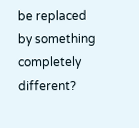be replaced by something completely different?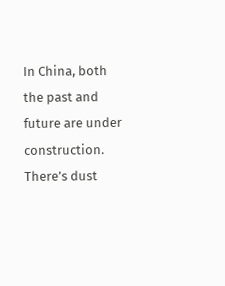In China, both the past and future are under construction. There’s dust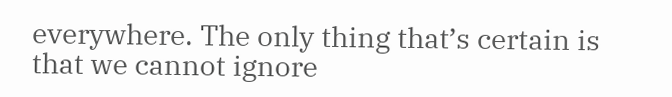everywhere. The only thing that’s certain is that we cannot ignore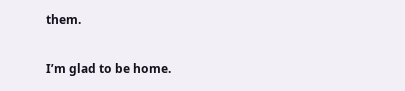them.

I’m glad to be home.